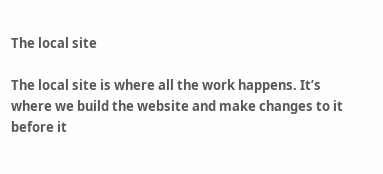The local site

The local site is where all the work happens. It’s where we build the website and make changes to it before it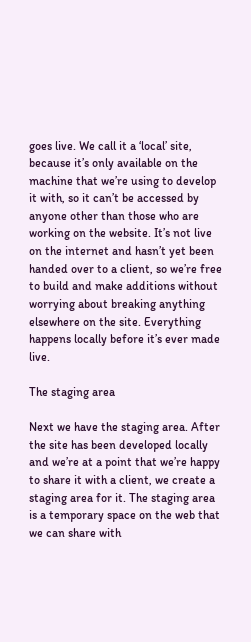goes live. We call it a ‘local’ site, because it’s only available on the machine that we’re using to develop it with, so it can’t be accessed by anyone other than those who are working on the website. It’s not live on the internet and hasn’t yet been handed over to a client, so we’re free to build and make additions without worrying about breaking anything elsewhere on the site. Everything happens locally before it’s ever made live.

The staging area

Next we have the staging area. After the site has been developed locally and we’re at a point that we’re happy to share it with a client, we create a staging area for it. The staging area is a temporary space on the web that we can share with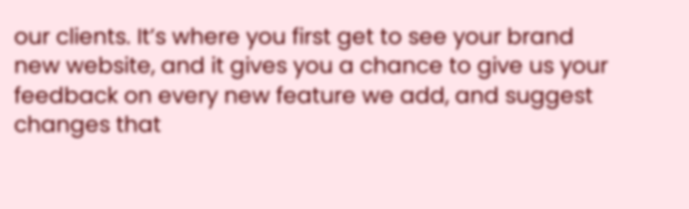our clients. It’s where you first get to see your brand new website, and it gives you a chance to give us your feedback on every new feature we add, and suggest changes that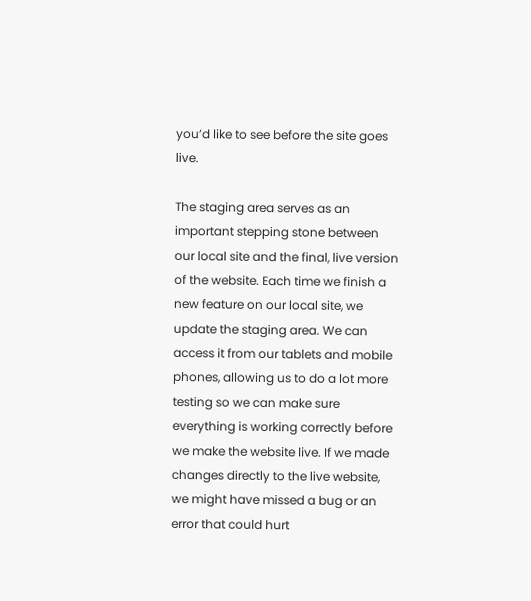you’d like to see before the site goes live.

The staging area serves as an important stepping stone between our local site and the final, live version of the website. Each time we finish a new feature on our local site, we update the staging area. We can access it from our tablets and mobile phones, allowing us to do a lot more testing so we can make sure everything is working correctly before we make the website live. If we made changes directly to the live website, we might have missed a bug or an error that could hurt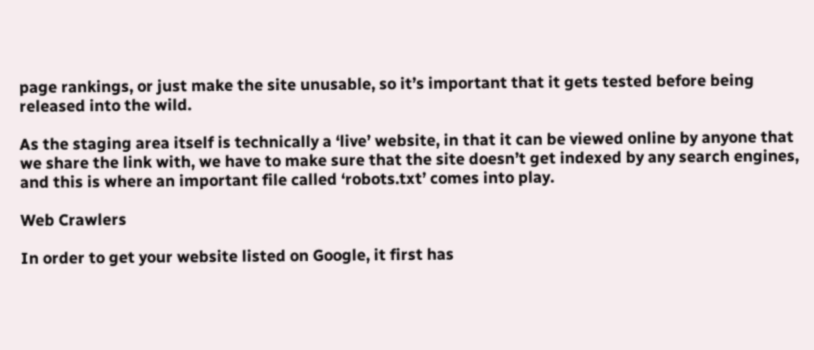page rankings, or just make the site unusable, so it’s important that it gets tested before being released into the wild.

As the staging area itself is technically a ‘live’ website, in that it can be viewed online by anyone that we share the link with, we have to make sure that the site doesn’t get indexed by any search engines, and this is where an important file called ‘robots.txt’ comes into play.

Web Crawlers

In order to get your website listed on Google, it first has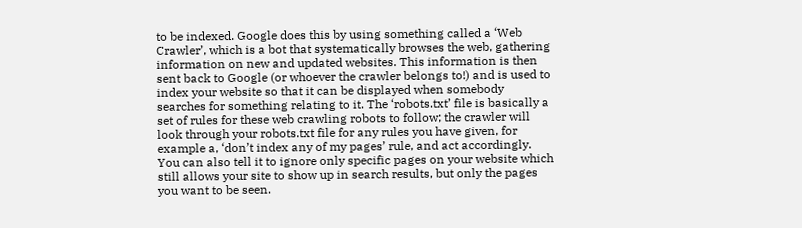to be indexed. Google does this by using something called a ‘Web Crawler’, which is a bot that systematically browses the web, gathering information on new and updated websites. This information is then sent back to Google (or whoever the crawler belongs to!) and is used to index your website so that it can be displayed when somebody searches for something relating to it. The ‘robots.txt’ file is basically a set of rules for these web crawling robots to follow; the crawler will look through your robots.txt file for any rules you have given, for example a, ‘don’t index any of my pages’ rule, and act accordingly. You can also tell it to ignore only specific pages on your website which still allows your site to show up in search results, but only the pages you want to be seen.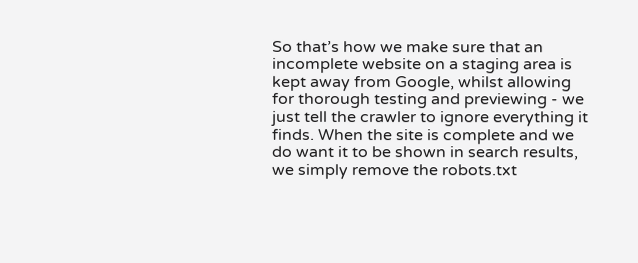So that’s how we make sure that an incomplete website on a staging area is kept away from Google, whilst allowing for thorough testing and previewing - we just tell the crawler to ignore everything it finds. When the site is complete and we do want it to be shown in search results, we simply remove the robots.txt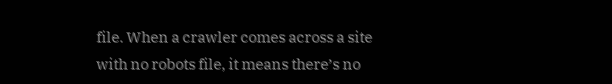file. When a crawler comes across a site with no robots file, it means there’s no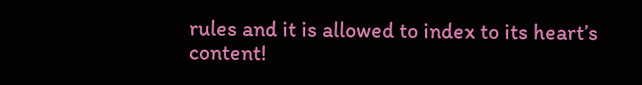rules and it is allowed to index to its heart’s content!